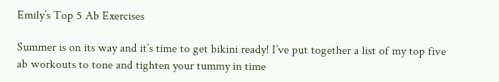Emily’s Top 5 Ab Exercises

Summer is on its way and it’s time to get bikini ready! I’ve put together a list of my top five ab workouts to tone and tighten your tummy in time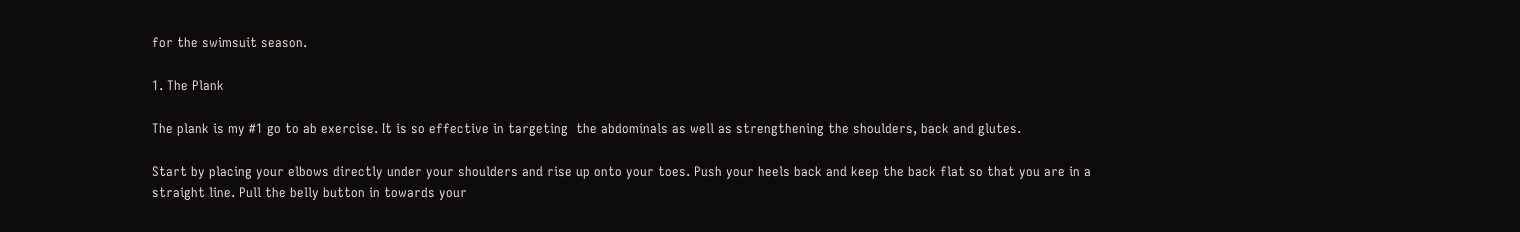for the swimsuit season.

1. The Plank

The plank is my #1 go to ab exercise. It is so effective in targeting  the abdominals as well as strengthening the shoulders, back and glutes.

Start by placing your elbows directly under your shoulders and rise up onto your toes. Push your heels back and keep the back flat so that you are in a straight line. Pull the belly button in towards your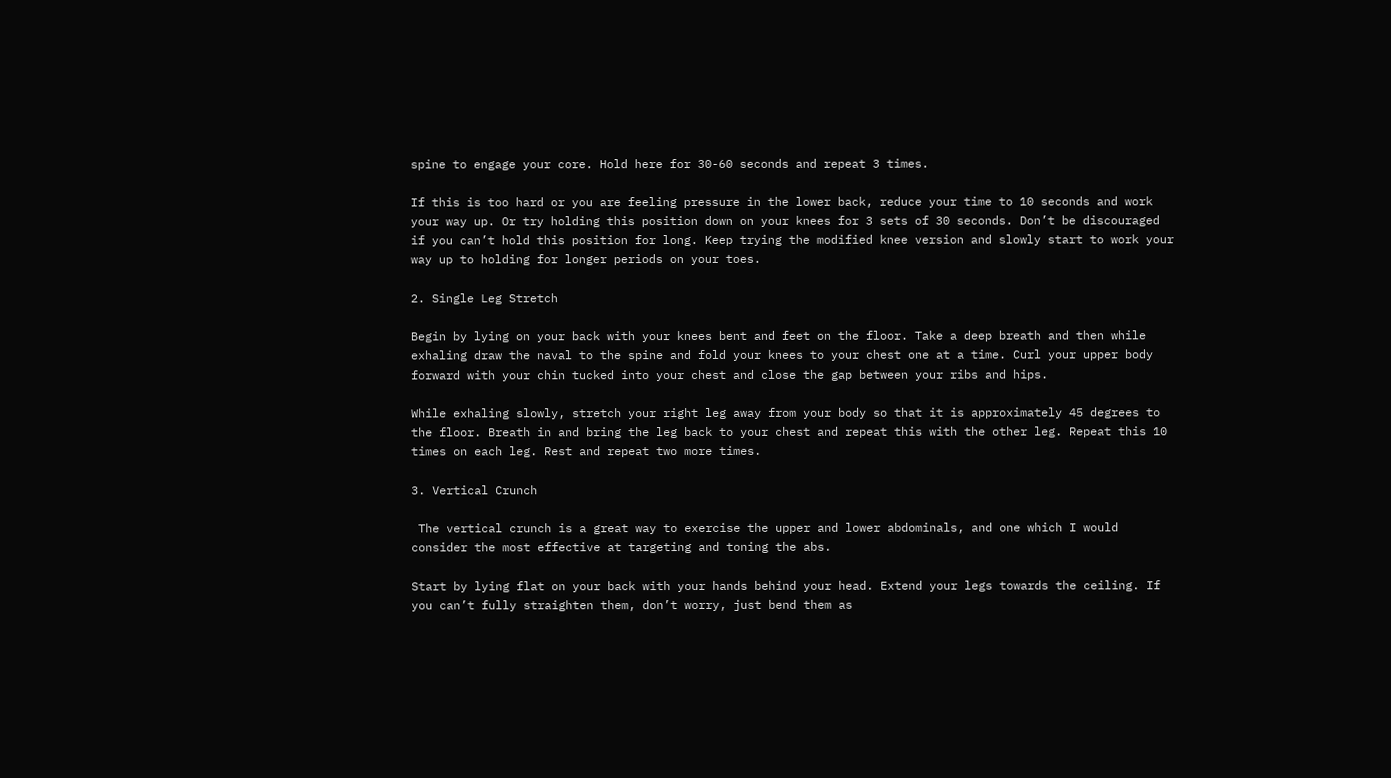spine to engage your core. Hold here for 30-60 seconds and repeat 3 times.

If this is too hard or you are feeling pressure in the lower back, reduce your time to 10 seconds and work your way up. Or try holding this position down on your knees for 3 sets of 30 seconds. Don’t be discouraged if you can’t hold this position for long. Keep trying the modified knee version and slowly start to work your way up to holding for longer periods on your toes.

2. Single Leg Stretch

Begin by lying on your back with your knees bent and feet on the floor. Take a deep breath and then while exhaling draw the naval to the spine and fold your knees to your chest one at a time. Curl your upper body forward with your chin tucked into your chest and close the gap between your ribs and hips.

While exhaling slowly, stretch your right leg away from your body so that it is approximately 45 degrees to the floor. Breath in and bring the leg back to your chest and repeat this with the other leg. Repeat this 10 times on each leg. Rest and repeat two more times.

3. Vertical Crunch

 The vertical crunch is a great way to exercise the upper and lower abdominals, and one which I would consider the most effective at targeting and toning the abs.

Start by lying flat on your back with your hands behind your head. Extend your legs towards the ceiling. If you can’t fully straighten them, don’t worry, just bend them as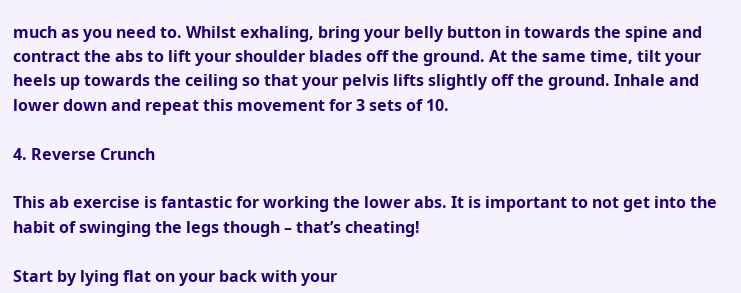much as you need to. Whilst exhaling, bring your belly button in towards the spine and contract the abs to lift your shoulder blades off the ground. At the same time, tilt your heels up towards the ceiling so that your pelvis lifts slightly off the ground. Inhale and lower down and repeat this movement for 3 sets of 10.

4. Reverse Crunch

This ab exercise is fantastic for working the lower abs. It is important to not get into the habit of swinging the legs though – that’s cheating!

Start by lying flat on your back with your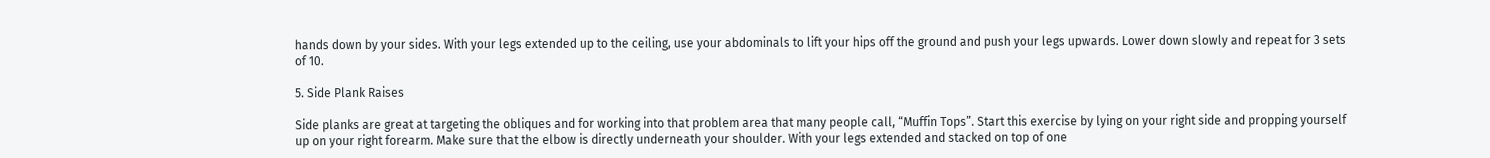hands down by your sides. With your legs extended up to the ceiling, use your abdominals to lift your hips off the ground and push your legs upwards. Lower down slowly and repeat for 3 sets of 10.

5. Side Plank Raises

Side planks are great at targeting the obliques and for working into that problem area that many people call, “Muffin Tops”. Start this exercise by lying on your right side and propping yourself up on your right forearm. Make sure that the elbow is directly underneath your shoulder. With your legs extended and stacked on top of one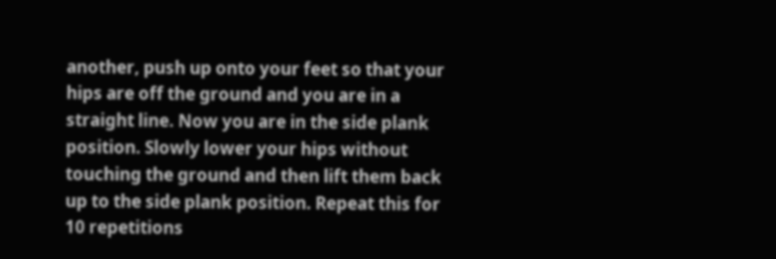another, push up onto your feet so that your hips are off the ground and you are in a straight line. Now you are in the side plank position. Slowly lower your hips without touching the ground and then lift them back up to the side plank position. Repeat this for 10 repetitions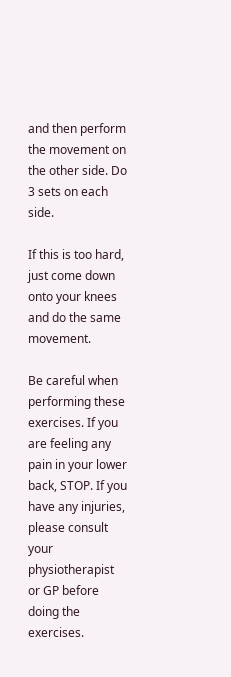and then perform the movement on the other side. Do 3 sets on each side.

If this is too hard, just come down onto your knees and do the same movement.

Be careful when performing these exercises. If you are feeling any pain in your lower back, STOP. If you have any injuries, please consult your physiotherapist or GP before doing the exercises.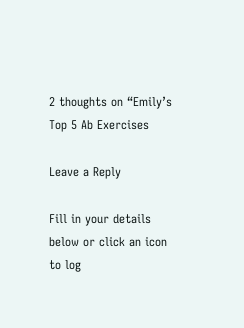2 thoughts on “Emily’s Top 5 Ab Exercises

Leave a Reply

Fill in your details below or click an icon to log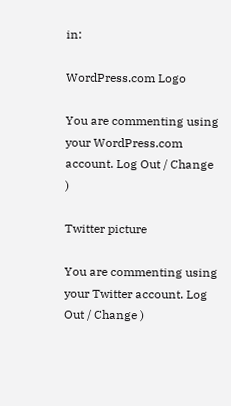in:

WordPress.com Logo

You are commenting using your WordPress.com account. Log Out / Change )

Twitter picture

You are commenting using your Twitter account. Log Out / Change )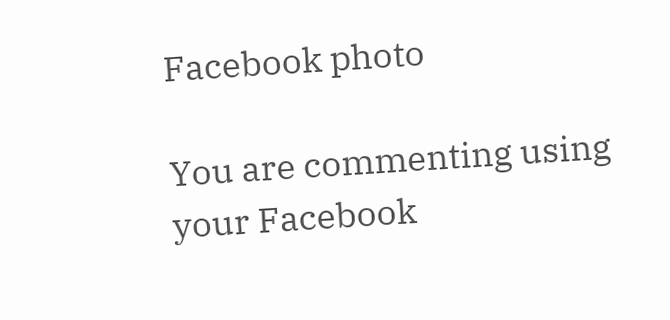Facebook photo

You are commenting using your Facebook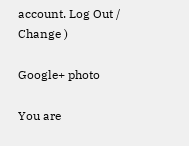account. Log Out / Change )

Google+ photo

You are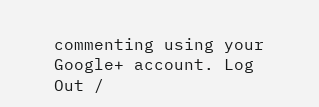commenting using your Google+ account. Log Out /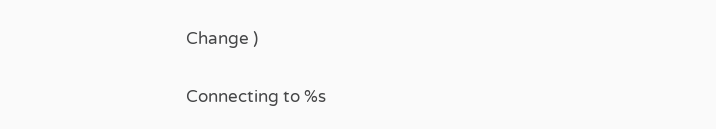Change )

Connecting to %s